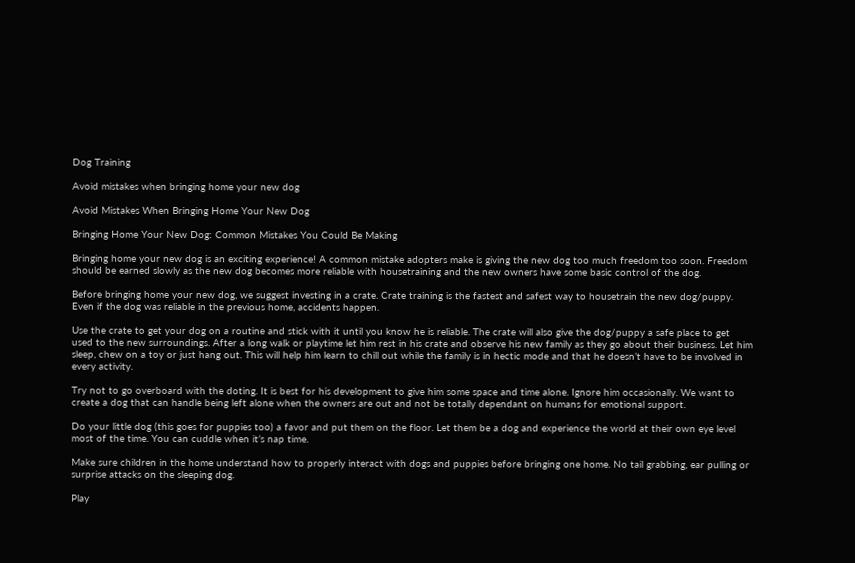Dog Training

Avoid mistakes when bringing home your new dog

Avoid Mistakes When Bringing Home Your New Dog

Bringing Home Your New Dog: Common Mistakes You Could Be Making

Bringing home your new dog is an exciting experience! A common mistake adopters make is giving the new dog too much freedom too soon. Freedom should be earned slowly as the new dog becomes more reliable with housetraining and the new owners have some basic control of the dog.

Before bringing home your new dog, we suggest investing in a crate. Crate training is the fastest and safest way to housetrain the new dog/puppy. Even if the dog was reliable in the previous home, accidents happen.

Use the crate to get your dog on a routine and stick with it until you know he is reliable. The crate will also give the dog/puppy a safe place to get used to the new surroundings. After a long walk or playtime let him rest in his crate and observe his new family as they go about their business. Let him sleep, chew on a toy or just hang out. This will help him learn to chill out while the family is in hectic mode and that he doesn’t have to be involved in every activity.

Try not to go overboard with the doting. It is best for his development to give him some space and time alone. Ignore him occasionally. We want to create a dog that can handle being left alone when the owners are out and not be totally dependant on humans for emotional support.

Do your little dog (this goes for puppies too) a favor and put them on the floor. Let them be a dog and experience the world at their own eye level most of the time. You can cuddle when it’s nap time.

Make sure children in the home understand how to properly interact with dogs and puppies before bringing one home. No tail grabbing, ear pulling or surprise attacks on the sleeping dog.

Play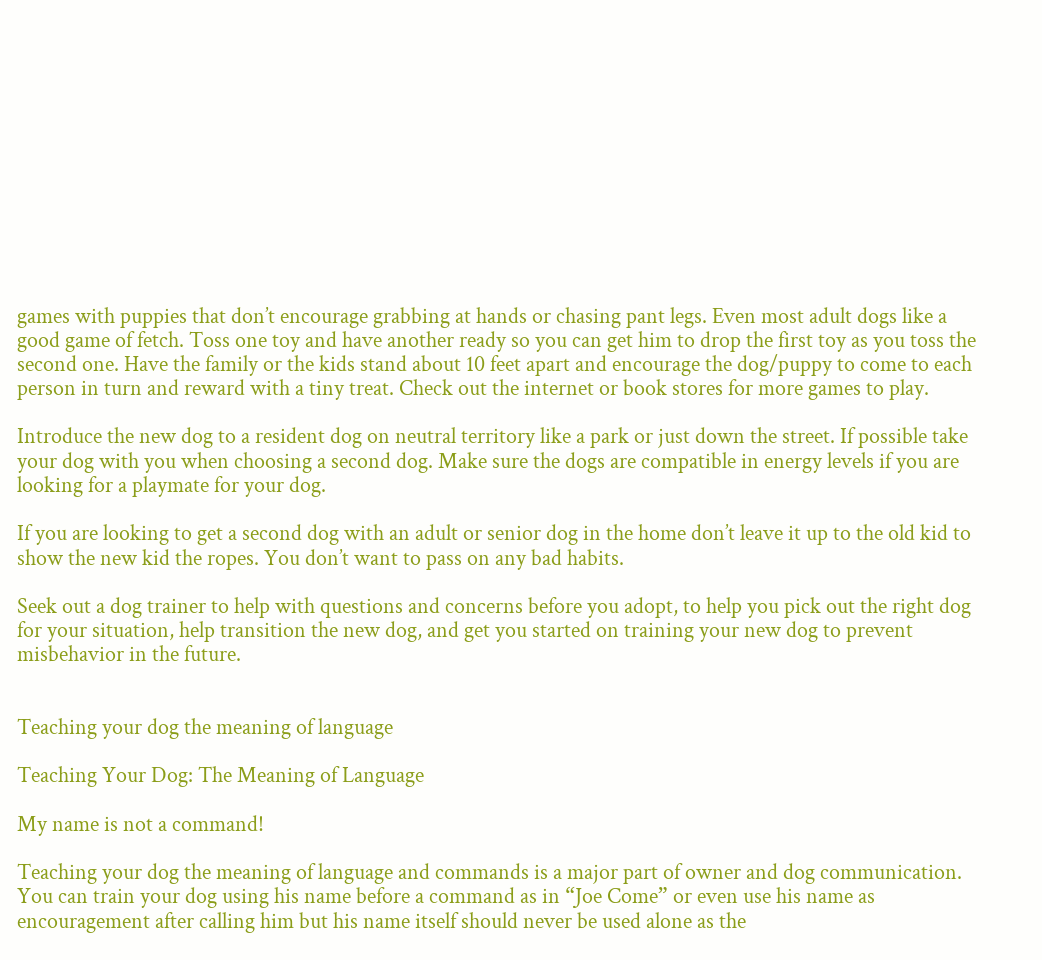games with puppies that don’t encourage grabbing at hands or chasing pant legs. Even most adult dogs like a good game of fetch. Toss one toy and have another ready so you can get him to drop the first toy as you toss the second one. Have the family or the kids stand about 10 feet apart and encourage the dog/puppy to come to each person in turn and reward with a tiny treat. Check out the internet or book stores for more games to play.

Introduce the new dog to a resident dog on neutral territory like a park or just down the street. If possible take your dog with you when choosing a second dog. Make sure the dogs are compatible in energy levels if you are looking for a playmate for your dog.

If you are looking to get a second dog with an adult or senior dog in the home don’t leave it up to the old kid to show the new kid the ropes. You don’t want to pass on any bad habits.

Seek out a dog trainer to help with questions and concerns before you adopt, to help you pick out the right dog for your situation, help transition the new dog, and get you started on training your new dog to prevent misbehavior in the future.


Teaching your dog the meaning of language

Teaching Your Dog: The Meaning of Language

My name is not a command!

Teaching your dog the meaning of language and commands is a major part of owner and dog communication. You can train your dog using his name before a command as in “Joe Come” or even use his name as encouragement after calling him but his name itself should never be used alone as the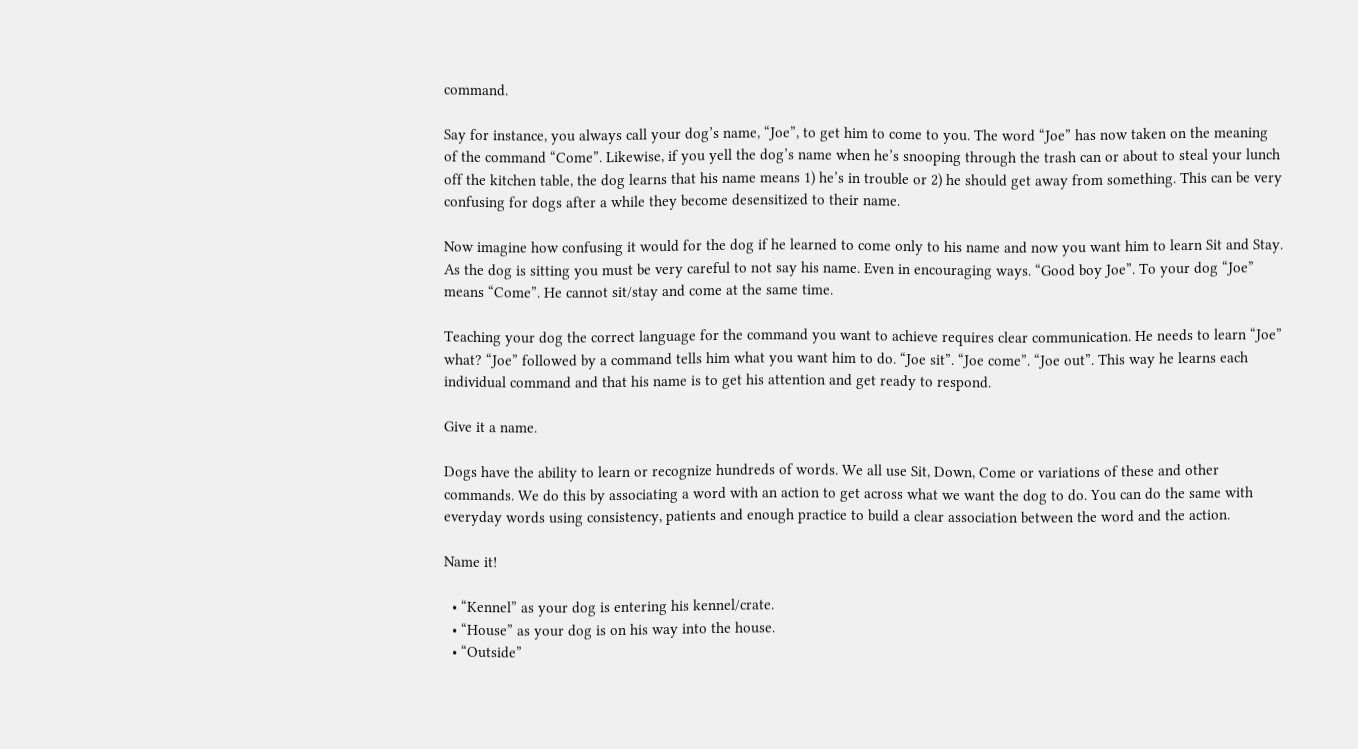command.

Say for instance, you always call your dog’s name, “Joe”, to get him to come to you. The word “Joe” has now taken on the meaning of the command “Come”. Likewise, if you yell the dog’s name when he’s snooping through the trash can or about to steal your lunch off the kitchen table, the dog learns that his name means 1) he’s in trouble or 2) he should get away from something. This can be very confusing for dogs after a while they become desensitized to their name.

Now imagine how confusing it would for the dog if he learned to come only to his name and now you want him to learn Sit and Stay. As the dog is sitting you must be very careful to not say his name. Even in encouraging ways. “Good boy Joe”. To your dog “Joe” means “Come”. He cannot sit/stay and come at the same time.

Teaching your dog the correct language for the command you want to achieve requires clear communication. He needs to learn “Joe” what? “Joe” followed by a command tells him what you want him to do. “Joe sit”. “Joe come”. “Joe out”. This way he learns each individual command and that his name is to get his attention and get ready to respond.

Give it a name.

Dogs have the ability to learn or recognize hundreds of words. We all use Sit, Down, Come or variations of these and other commands. We do this by associating a word with an action to get across what we want the dog to do. You can do the same with everyday words using consistency, patients and enough practice to build a clear association between the word and the action.

Name it!

  • “Kennel” as your dog is entering his kennel/crate.
  • “House” as your dog is on his way into the house.
  • “Outside”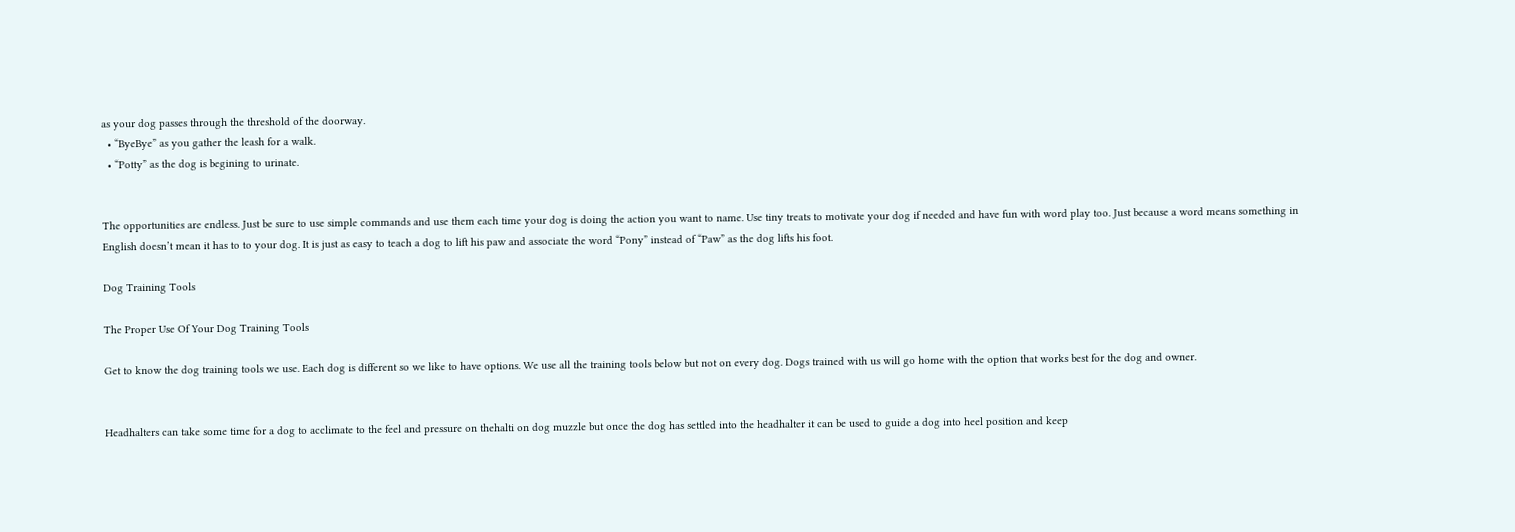as your dog passes through the threshold of the doorway.
  • “ByeBye” as you gather the leash for a walk.
  • “Potty” as the dog is begining to urinate.


The opportunities are endless. Just be sure to use simple commands and use them each time your dog is doing the action you want to name. Use tiny treats to motivate your dog if needed and have fun with word play too. Just because a word means something in English doesn’t mean it has to to your dog. It is just as easy to teach a dog to lift his paw and associate the word “Pony” instead of “Paw” as the dog lifts his foot.

Dog Training Tools

The Proper Use Of Your Dog Training Tools

Get to know the dog training tools we use. Each dog is different so we like to have options. We use all the training tools below but not on every dog. Dogs trained with us will go home with the option that works best for the dog and owner.


Headhalters can take some time for a dog to acclimate to the feel and pressure on thehalti on dog muzzle but once the dog has settled into the headhalter it can be used to guide a dog into heel position and keep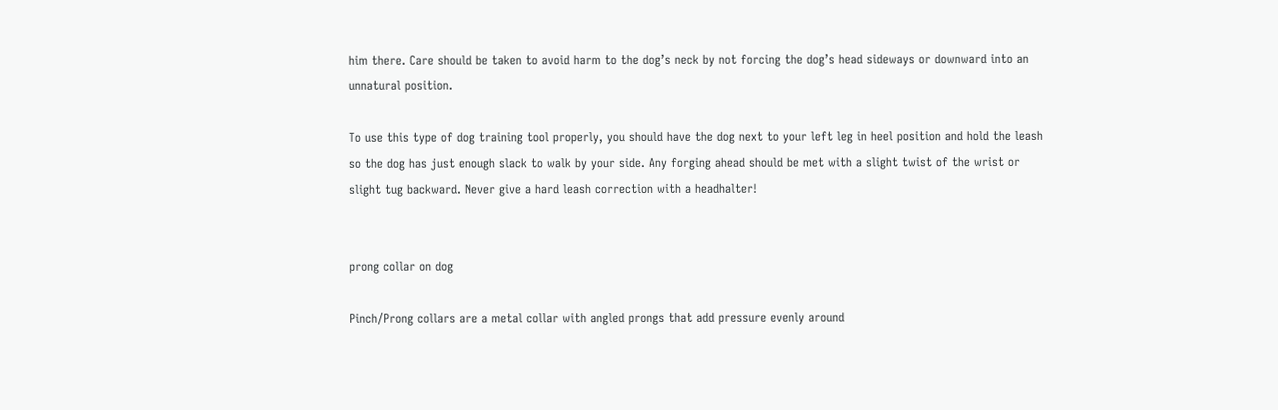him there. Care should be taken to avoid harm to the dog’s neck by not forcing the dog’s head sideways or downward into an unnatural position.

To use this type of dog training tool properly, you should have the dog next to your left leg in heel position and hold the leash so the dog has just enough slack to walk by your side. Any forging ahead should be met with a slight twist of the wrist or slight tug backward. Never give a hard leash correction with a headhalter!


prong collar on dog

Pinch/Prong collars are a metal collar with angled prongs that add pressure evenly around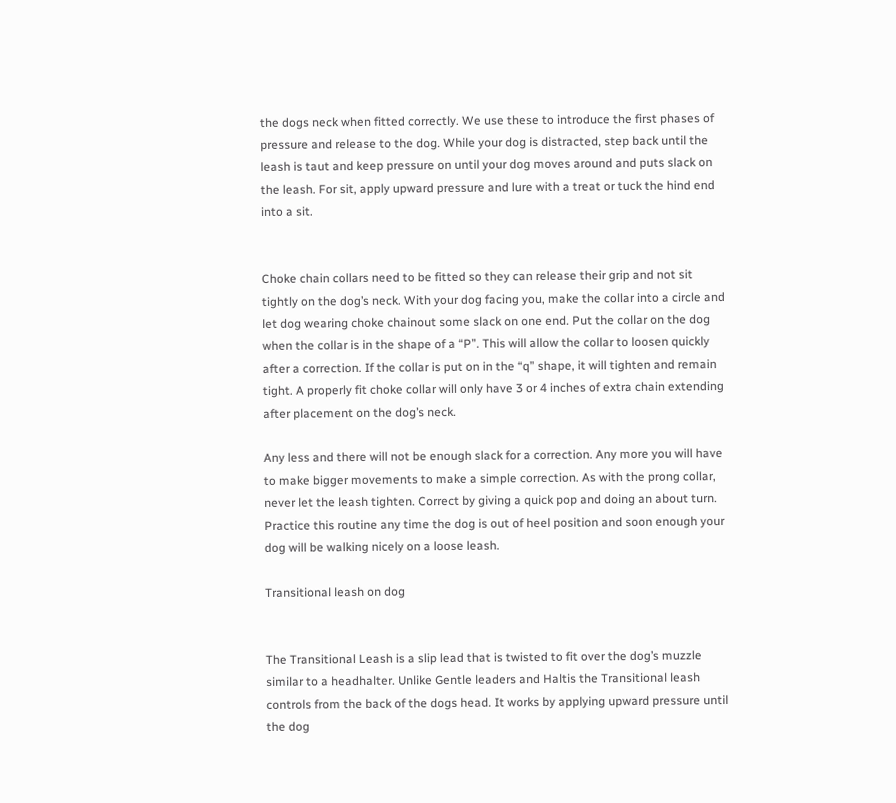the dogs neck when fitted correctly. We use these to introduce the first phases of pressure and release to the dog. While your dog is distracted, step back until the leash is taut and keep pressure on until your dog moves around and puts slack on the leash. For sit, apply upward pressure and lure with a treat or tuck the hind end into a sit.


Choke chain collars need to be fitted so they can release their grip and not sit tightly on the dog’s neck. With your dog facing you, make the collar into a circle and let dog wearing choke chainout some slack on one end. Put the collar on the dog when the collar is in the shape of a “P”. This will allow the collar to loosen quickly after a correction. If the collar is put on in the “q” shape, it will tighten and remain tight. A properly fit choke collar will only have 3 or 4 inches of extra chain extending after placement on the dog’s neck.

Any less and there will not be enough slack for a correction. Any more you will have to make bigger movements to make a simple correction. As with the prong collar, never let the leash tighten. Correct by giving a quick pop and doing an about turn. Practice this routine any time the dog is out of heel position and soon enough your dog will be walking nicely on a loose leash.

Transitional leash on dog


The Transitional Leash is a slip lead that is twisted to fit over the dog’s muzzle similar to a headhalter. Unlike Gentle leaders and Haltis the Transitional leash controls from the back of the dogs head. It works by applying upward pressure until the dog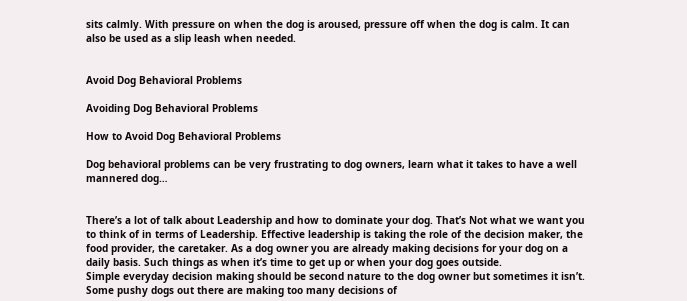sits calmly. With pressure on when the dog is aroused, pressure off when the dog is calm. It can also be used as a slip leash when needed.


Avoid Dog Behavioral Problems

Avoiding Dog Behavioral Problems

How to Avoid Dog Behavioral Problems

Dog behavioral problems can be very frustrating to dog owners, learn what it takes to have a well mannered dog…


There’s a lot of talk about Leadership and how to dominate your dog. That’s Not what we want you to think of in terms of Leadership. Effective leadership is taking the role of the decision maker, the food provider, the caretaker. As a dog owner you are already making decisions for your dog on a daily basis. Such things as when it’s time to get up or when your dog goes outside.
Simple everyday decision making should be second nature to the dog owner but sometimes it isn’t. Some pushy dogs out there are making too many decisions of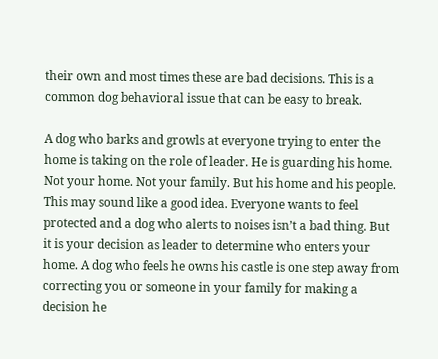their own and most times these are bad decisions. This is a common dog behavioral issue that can be easy to break.

A dog who barks and growls at everyone trying to enter the home is taking on the role of leader. He is guarding his home. Not your home. Not your family. But his home and his people. This may sound like a good idea. Everyone wants to feel protected and a dog who alerts to noises isn’t a bad thing. But it is your decision as leader to determine who enters your home. A dog who feels he owns his castle is one step away from correcting you or someone in your family for making a decision he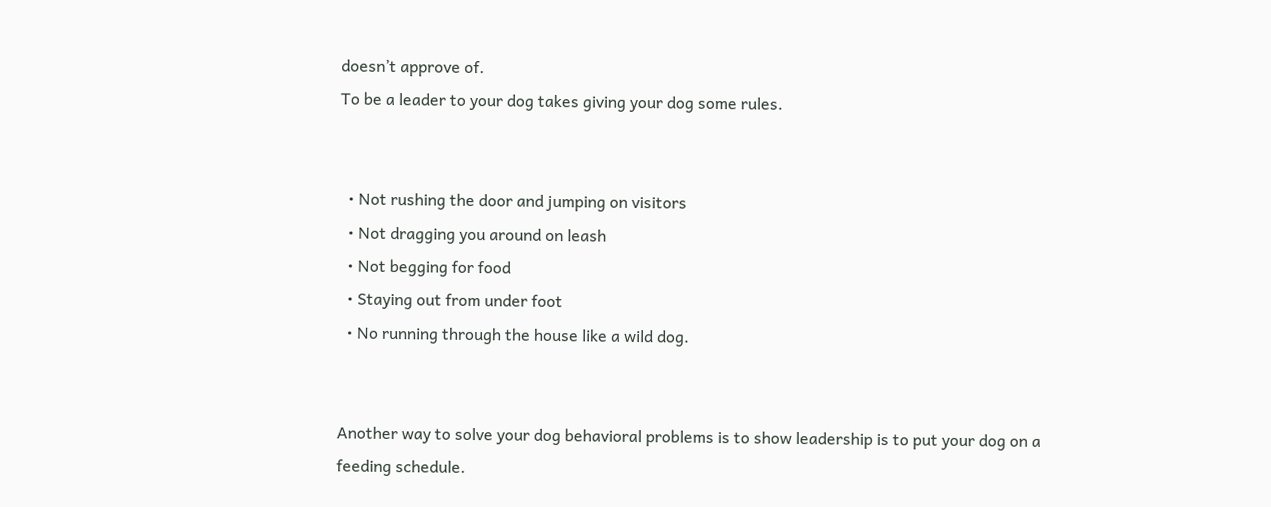doesn’t approve of.
To be a leader to your dog takes giving your dog some rules.


  • Not rushing the door and jumping on visitors
  • Not dragging you around on leash
  • Not begging for food
  • Staying out from under foot
  • No running through the house like a wild dog.


Another way to solve your dog behavioral problems is to show leadership is to put your dog on a feeding schedule.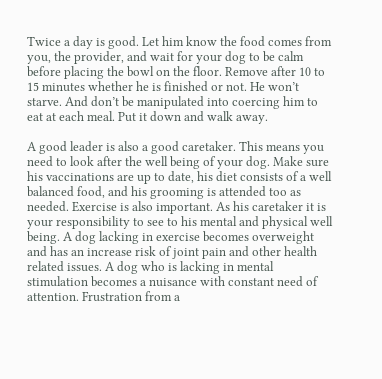Twice a day is good. Let him know the food comes from you, the provider, and wait for your dog to be calm before placing the bowl on the floor. Remove after 10 to 15 minutes whether he is finished or not. He won’t starve. And don’t be manipulated into coercing him to eat at each meal. Put it down and walk away.

A good leader is also a good caretaker. This means you need to look after the well being of your dog. Make sure his vaccinations are up to date, his diet consists of a well balanced food, and his grooming is attended too as needed. Exercise is also important. As his caretaker it is your responsibility to see to his mental and physical well being. A dog lacking in exercise becomes overweight and has an increase risk of joint pain and other health related issues. A dog who is lacking in mental stimulation becomes a nuisance with constant need of attention. Frustration from a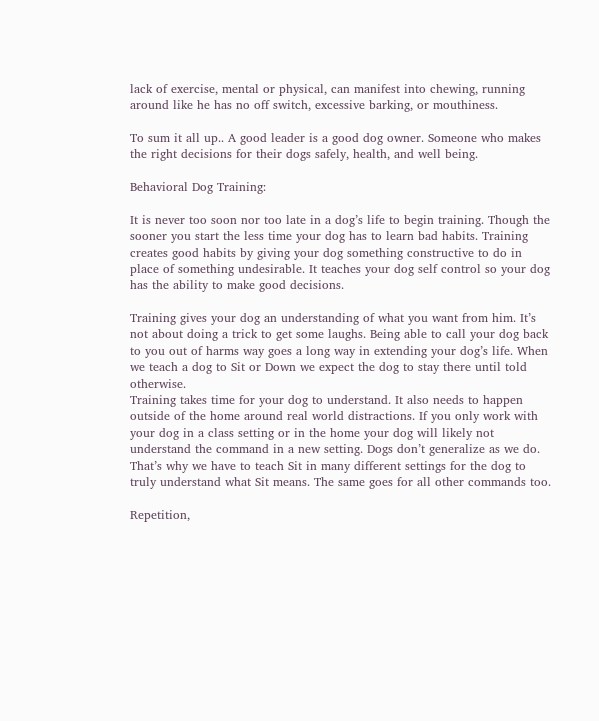lack of exercise, mental or physical, can manifest into chewing, running around like he has no off switch, excessive barking, or mouthiness.

To sum it all up.. A good leader is a good dog owner. Someone who makes the right decisions for their dogs safely, health, and well being.

Behavioral Dog Training:

It is never too soon nor too late in a dog’s life to begin training. Though the sooner you start the less time your dog has to learn bad habits. Training creates good habits by giving your dog something constructive to do in place of something undesirable. It teaches your dog self control so your dog has the ability to make good decisions.

Training gives your dog an understanding of what you want from him. It’s not about doing a trick to get some laughs. Being able to call your dog back to you out of harms way goes a long way in extending your dog’s life. When we teach a dog to Sit or Down we expect the dog to stay there until told otherwise.
Training takes time for your dog to understand. It also needs to happen outside of the home around real world distractions. If you only work with your dog in a class setting or in the home your dog will likely not understand the command in a new setting. Dogs don’t generalize as we do. That’s why we have to teach Sit in many different settings for the dog to truly understand what Sit means. The same goes for all other commands too.

Repetition,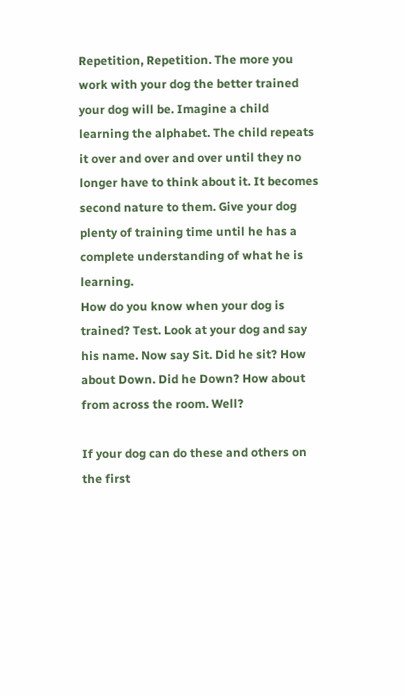Repetition, Repetition. The more you work with your dog the better trained your dog will be. Imagine a child learning the alphabet. The child repeats it over and over and over until they no longer have to think about it. It becomes second nature to them. Give your dog plenty of training time until he has a complete understanding of what he is learning.
How do you know when your dog is trained? Test. Look at your dog and say his name. Now say Sit. Did he sit? How about Down. Did he Down? How about from across the room. Well?

If your dog can do these and others on the first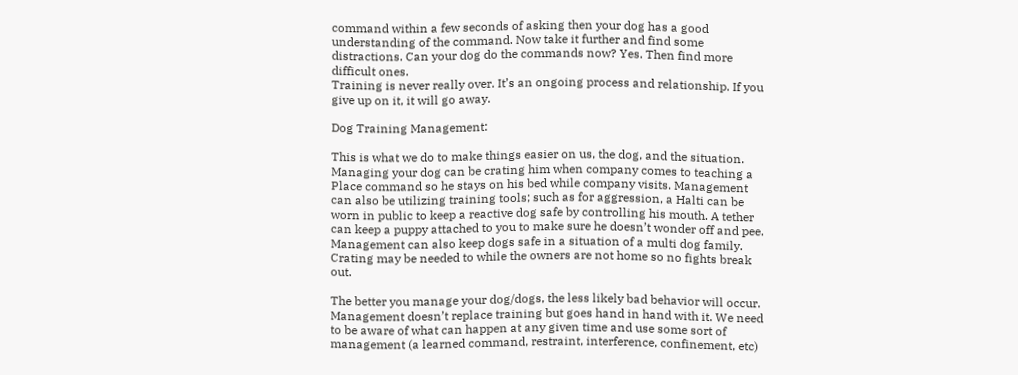command within a few seconds of asking then your dog has a good understanding of the command. Now take it further and find some distractions. Can your dog do the commands now? Yes. Then find more difficult ones.
Training is never really over. It’s an ongoing process and relationship. If you give up on it, it will go away.

Dog Training Management:

This is what we do to make things easier on us, the dog, and the situation. Managing your dog can be crating him when company comes to teaching a Place command so he stays on his bed while company visits. Management can also be utilizing training tools; such as for aggression, a Halti can be worn in public to keep a reactive dog safe by controlling his mouth. A tether can keep a puppy attached to you to make sure he doesn’t wonder off and pee. Management can also keep dogs safe in a situation of a multi dog family. Crating may be needed to while the owners are not home so no fights break out.

The better you manage your dog/dogs, the less likely bad behavior will occur. Management doesn’t replace training but goes hand in hand with it. We need to be aware of what can happen at any given time and use some sort of management (a learned command, restraint, interference, confinement, etc)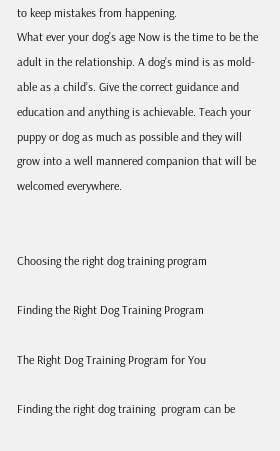to keep mistakes from happening.
What ever your dog’s age Now is the time to be the adult in the relationship. A dog’s mind is as mold-able as a child’s. Give the correct guidance and education and anything is achievable. Teach your puppy or dog as much as possible and they will grow into a well mannered companion that will be welcomed everywhere.


Choosing the right dog training program

Finding the Right Dog Training Program

The Right Dog Training Program for You

Finding the right dog training  program can be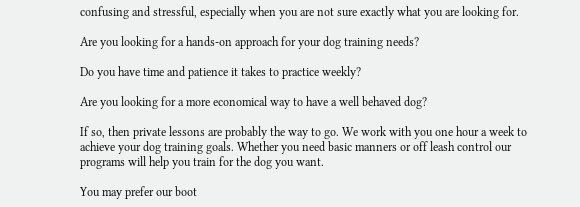confusing and stressful, especially when you are not sure exactly what you are looking for.

Are you looking for a hands-on approach for your dog training needs?

Do you have time and patience it takes to practice weekly?

Are you looking for a more economical way to have a well behaved dog?

If so, then private lessons are probably the way to go. We work with you one hour a week to achieve your dog training goals. Whether you need basic manners or off leash control our programs will help you train for the dog you want.

You may prefer our boot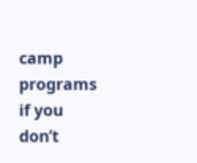camp programs if you don’t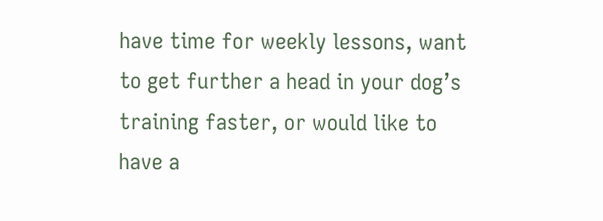have time for weekly lessons, want to get further a head in your dog’s training faster, or would like to have a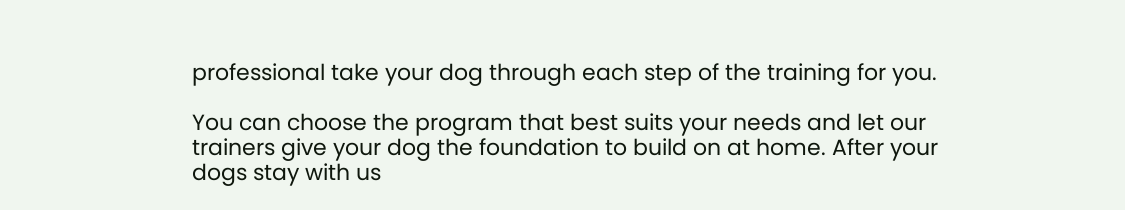professional take your dog through each step of the training for you.

You can choose the program that best suits your needs and let our trainers give your dog the foundation to build on at home. After your dogs stay with us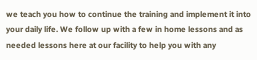we teach you how to continue the training and implement it into your daily life. We follow up with a few in home lessons and as needed lessons here at our facility to help you with any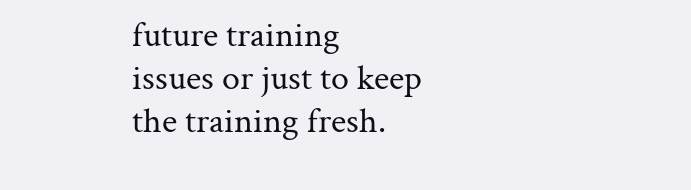future training issues or just to keep the training fresh.